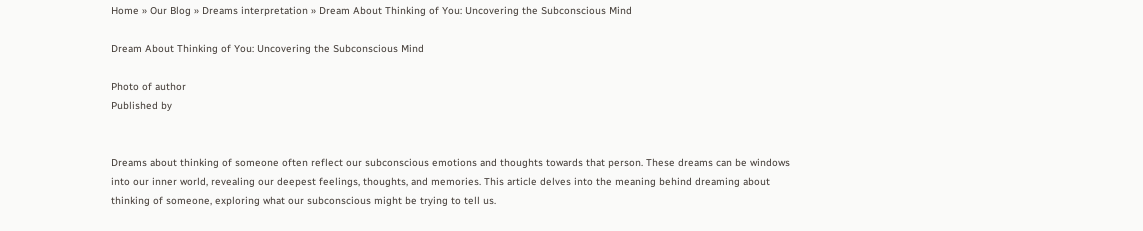Home » Our Blog » Dreams interpretation » Dream About Thinking of You: Uncovering the Subconscious Mind

Dream About Thinking of You: Uncovering the Subconscious Mind

Photo of author
Published by


Dreams about thinking of someone often reflect our subconscious emotions and thoughts towards that person. These dreams can be windows into our inner world, revealing our deepest feelings, thoughts, and memories. This article delves into the meaning behind dreaming about thinking of someone, exploring what our subconscious might be trying to tell us.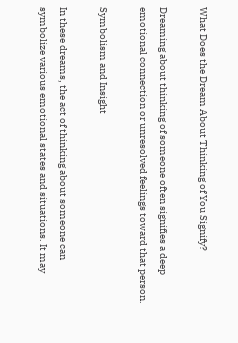What Does the Dream About Thinking of You Signify?

Dreaming about thinking of someone often signifies a deep emotional connection or unresolved feelings toward that person.

Symbolism and Insight

In these dreams, the act of thinking about someone can symbolize various emotional states and situations. It may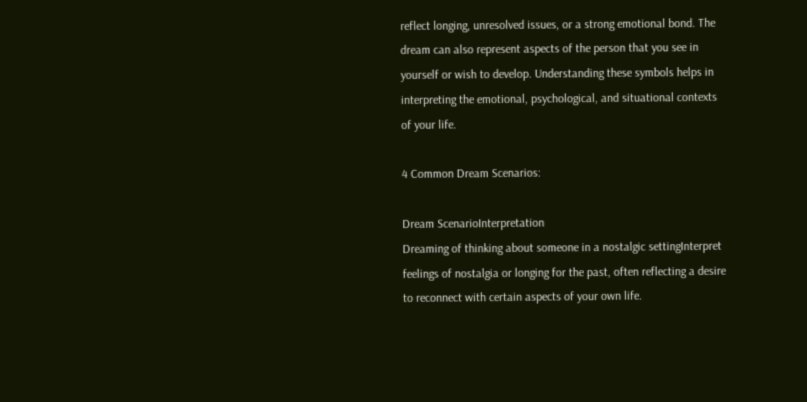reflect longing, unresolved issues, or a strong emotional bond. The dream can also represent aspects of the person that you see in yourself or wish to develop. Understanding these symbols helps in interpreting the emotional, psychological, and situational contexts of your life.

4 Common Dream Scenarios:

Dream ScenarioInterpretation
Dreaming of thinking about someone in a nostalgic settingInterpret feelings of nostalgia or longing for the past, often reflecting a desire to reconnect with certain aspects of your own life.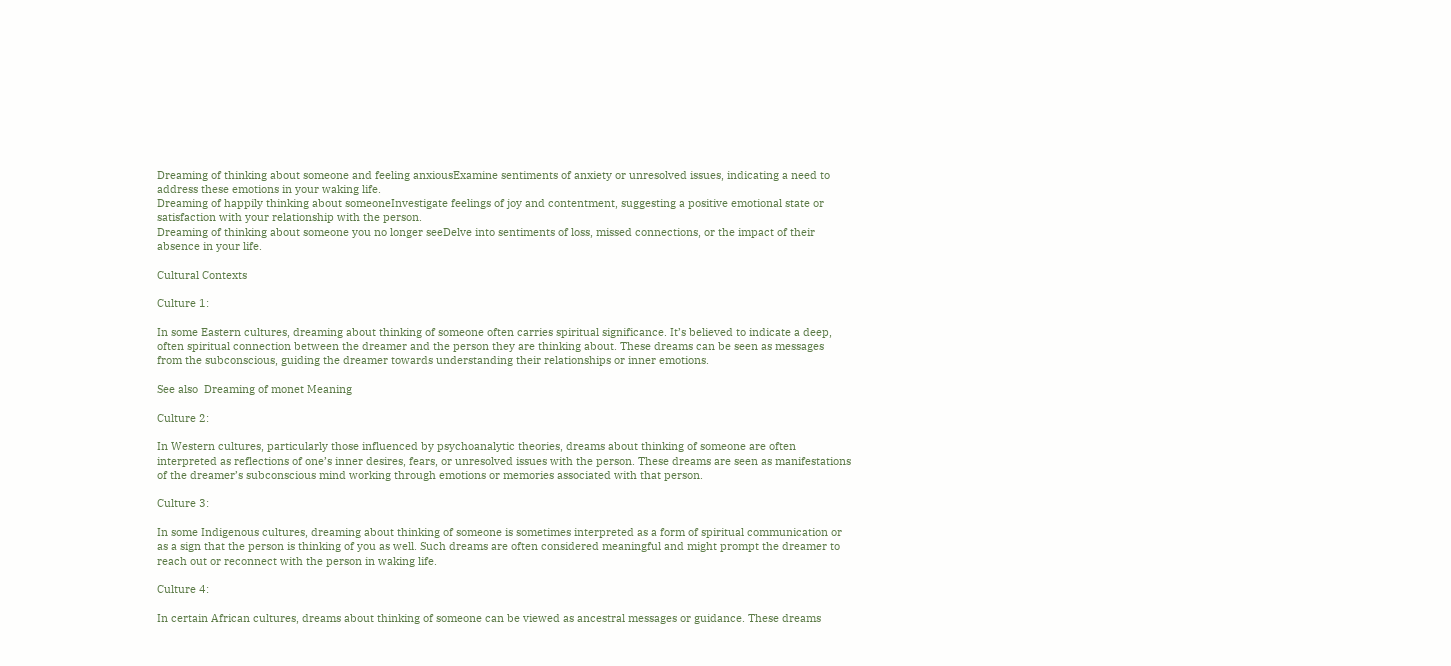Dreaming of thinking about someone and feeling anxiousExamine sentiments of anxiety or unresolved issues, indicating a need to address these emotions in your waking life.
Dreaming of happily thinking about someoneInvestigate feelings of joy and contentment, suggesting a positive emotional state or satisfaction with your relationship with the person.
Dreaming of thinking about someone you no longer seeDelve into sentiments of loss, missed connections, or the impact of their absence in your life.

Cultural Contexts

Culture 1:

In some Eastern cultures, dreaming about thinking of someone often carries spiritual significance. It’s believed to indicate a deep, often spiritual connection between the dreamer and the person they are thinking about. These dreams can be seen as messages from the subconscious, guiding the dreamer towards understanding their relationships or inner emotions.

See also  Dreaming of monet Meaning

Culture 2:

In Western cultures, particularly those influenced by psychoanalytic theories, dreams about thinking of someone are often interpreted as reflections of one’s inner desires, fears, or unresolved issues with the person. These dreams are seen as manifestations of the dreamer’s subconscious mind working through emotions or memories associated with that person.

Culture 3:

In some Indigenous cultures, dreaming about thinking of someone is sometimes interpreted as a form of spiritual communication or as a sign that the person is thinking of you as well. Such dreams are often considered meaningful and might prompt the dreamer to reach out or reconnect with the person in waking life.

Culture 4:

In certain African cultures, dreams about thinking of someone can be viewed as ancestral messages or guidance. These dreams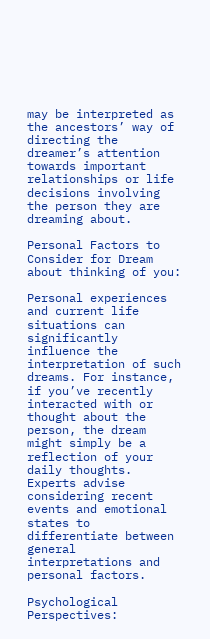may be interpreted as the ancestors’ way of directing the dreamer’s attention towards important relationships or life decisions involving the person they are dreaming about.

Personal Factors to Consider for Dream about thinking of you:

Personal experiences and current life situations can significantly influence the interpretation of such dreams. For instance, if you’ve recently interacted with or thought about the person, the dream might simply be a reflection of your daily thoughts. Experts advise considering recent events and emotional states to differentiate between general interpretations and personal factors.

Psychological Perspectives: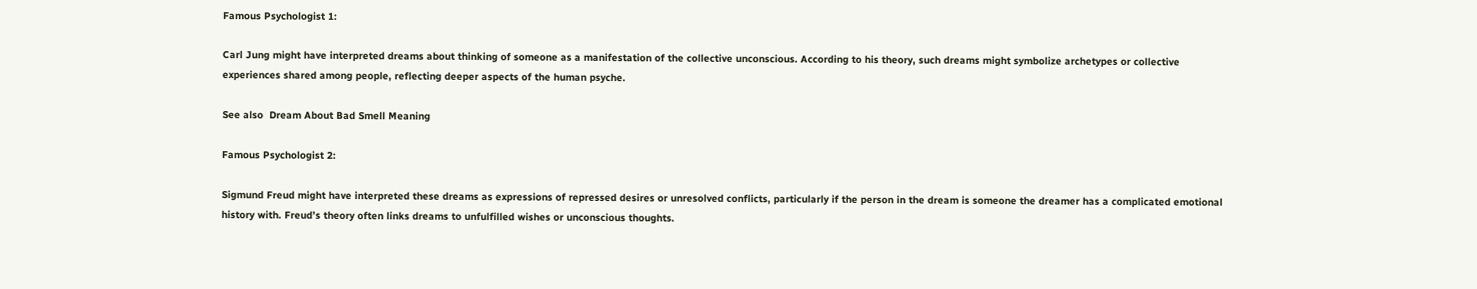Famous Psychologist 1:

Carl Jung might have interpreted dreams about thinking of someone as a manifestation of the collective unconscious. According to his theory, such dreams might symbolize archetypes or collective experiences shared among people, reflecting deeper aspects of the human psyche.

See also  Dream About Bad Smell Meaning

Famous Psychologist 2:

Sigmund Freud might have interpreted these dreams as expressions of repressed desires or unresolved conflicts, particularly if the person in the dream is someone the dreamer has a complicated emotional history with. Freud’s theory often links dreams to unfulfilled wishes or unconscious thoughts.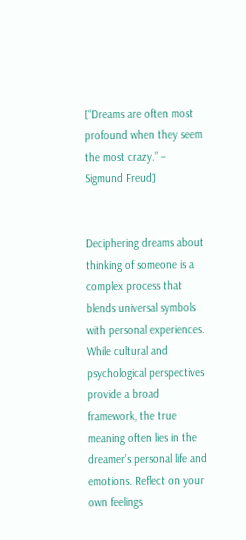[“Dreams are often most profound when they seem the most crazy.” – Sigmund Freud]


Deciphering dreams about thinking of someone is a complex process that blends universal symbols with personal experiences. While cultural and psychological perspectives provide a broad framework, the true meaning often lies in the dreamer’s personal life and emotions. Reflect on your own feelings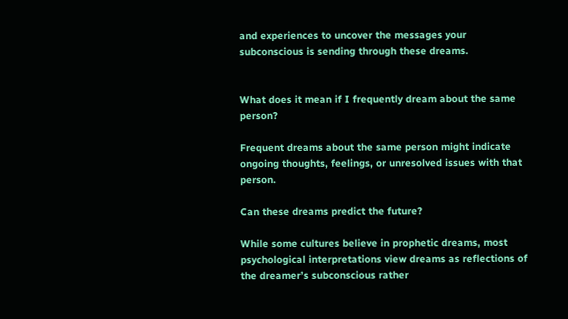and experiences to uncover the messages your subconscious is sending through these dreams.


What does it mean if I frequently dream about the same person?

Frequent dreams about the same person might indicate ongoing thoughts, feelings, or unresolved issues with that person.

Can these dreams predict the future?

While some cultures believe in prophetic dreams, most psychological interpretations view dreams as reflections of the dreamer’s subconscious rather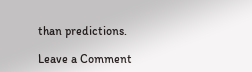than predictions.

Leave a Comment